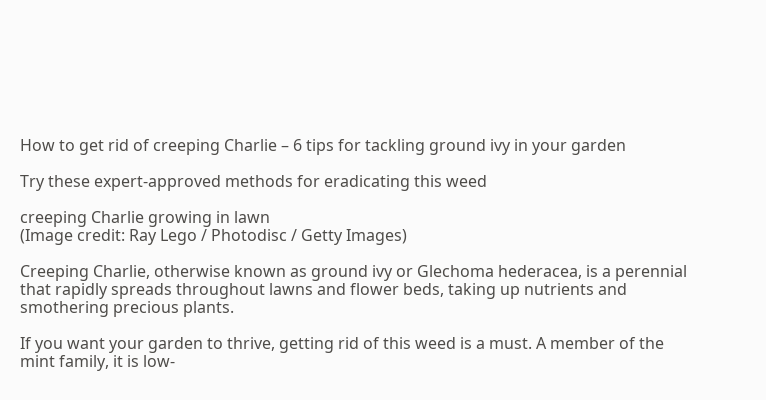How to get rid of creeping Charlie – 6 tips for tackling ground ivy in your garden

Try these expert-approved methods for eradicating this weed

creeping Charlie growing in lawn
(Image credit: Ray Lego / Photodisc / Getty Images)

Creeping Charlie, otherwise known as ground ivy or Glechoma hederacea, is a perennial that rapidly spreads throughout lawns and flower beds, taking up nutrients and smothering precious plants.

If you want your garden to thrive, getting rid of this weed is a must. A member of the mint family, it is low-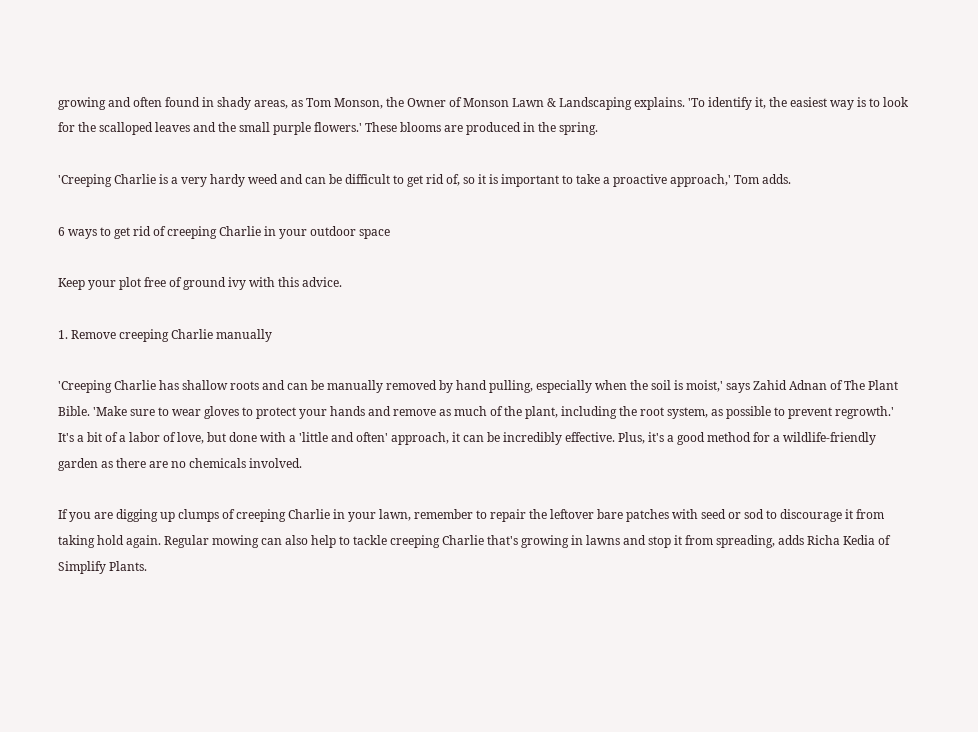growing and often found in shady areas, as Tom Monson, the Owner of Monson Lawn & Landscaping explains. 'To identify it, the easiest way is to look for the scalloped leaves and the small purple flowers.' These blooms are produced in the spring.

'Creeping Charlie is a very hardy weed and can be difficult to get rid of, so it is important to take a proactive approach,' Tom adds.

6 ways to get rid of creeping Charlie in your outdoor space

Keep your plot free of ground ivy with this advice.

1. Remove creeping Charlie manually

'Creeping Charlie has shallow roots and can be manually removed by hand pulling, especially when the soil is moist,' says Zahid Adnan of The Plant Bible. 'Make sure to wear gloves to protect your hands and remove as much of the plant, including the root system, as possible to prevent regrowth.' It's a bit of a labor of love, but done with a 'little and often' approach, it can be incredibly effective. Plus, it's a good method for a wildlife-friendly garden as there are no chemicals involved.

If you are digging up clumps of creeping Charlie in your lawn, remember to repair the leftover bare patches with seed or sod to discourage it from taking hold again. Regular mowing can also help to tackle creeping Charlie that's growing in lawns and stop it from spreading, adds Richa Kedia of Simplify Plants.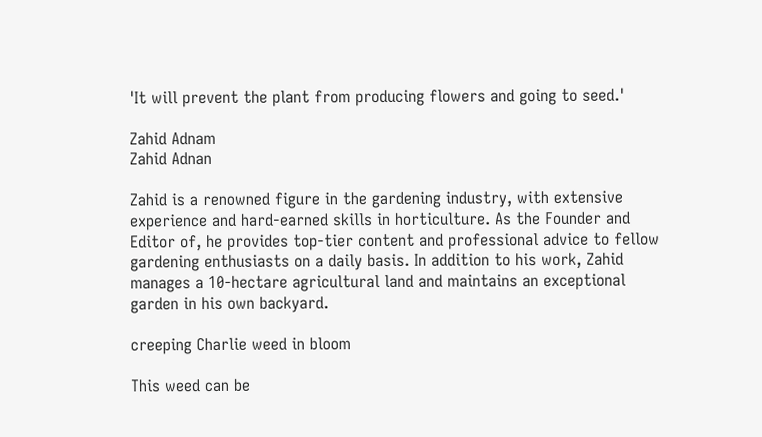'It will prevent the plant from producing flowers and going to seed.'

Zahid Adnam
Zahid Adnan

Zahid is a renowned figure in the gardening industry, with extensive experience and hard-earned skills in horticulture. As the Founder and Editor of, he provides top-tier content and professional advice to fellow gardening enthusiasts on a daily basis. In addition to his work, Zahid manages a 10-hectare agricultural land and maintains an exceptional garden in his own backyard.

creeping Charlie weed in bloom

This weed can be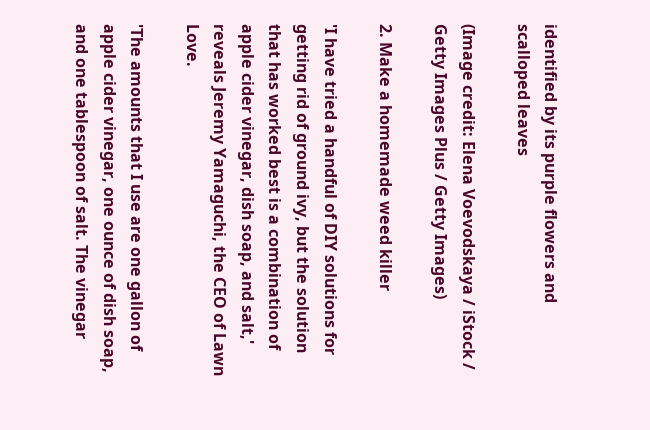identified by its purple flowers and scalloped leaves

(Image credit: Elena Voevodskaya / iStock / Getty Images Plus / Getty Images)

2. Make a homemade weed killer

'I have tried a handful of DIY solutions for getting rid of ground ivy, but the solution that has worked best is a combination of apple cider vinegar, dish soap, and salt,' reveals Jeremy Yamaguchi, the CEO of Lawn Love.

'The amounts that I use are one gallon of apple cider vinegar, one ounce of dish soap, and one tablespoon of salt. The vinegar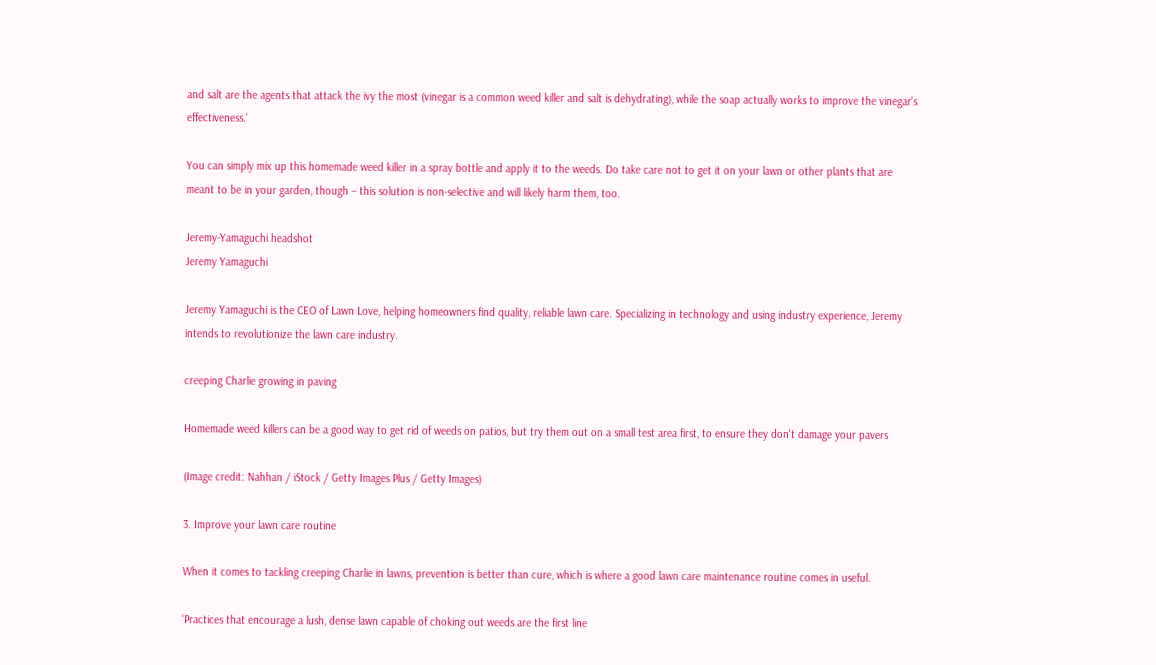and salt are the agents that attack the ivy the most (vinegar is a common weed killer and salt is dehydrating), while the soap actually works to improve the vinegar’s effectiveness.'

You can simply mix up this homemade weed killer in a spray bottle and apply it to the weeds. Do take care not to get it on your lawn or other plants that are meant to be in your garden, though – this solution is non-selective and will likely harm them, too.

Jeremy-Yamaguchi headshot
Jeremy Yamaguchi

Jeremy Yamaguchi is the CEO of Lawn Love, helping homeowners find quality, reliable lawn care. Specializing in technology and using industry experience, Jeremy intends to revolutionize the lawn care industry.

creeping Charlie growing in paving

Homemade weed killers can be a good way to get rid of weeds on patios, but try them out on a small test area first, to ensure they don't damage your pavers

(Image credit: Nahhan / iStock / Getty Images Plus / Getty Images)

3. Improve your lawn care routine

When it comes to tackling creeping Charlie in lawns, prevention is better than cure, which is where a good lawn care maintenance routine comes in useful.

'Practices that encourage a lush, dense lawn capable of choking out weeds are the first line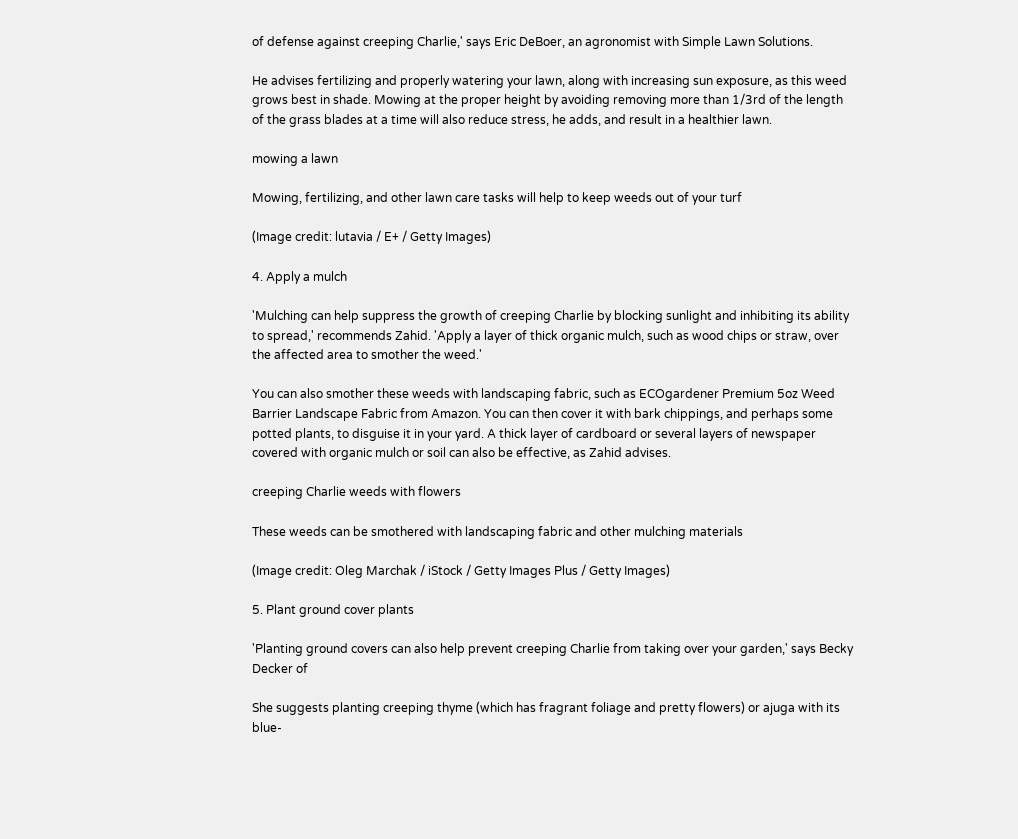of defense against creeping Charlie,' says Eric DeBoer, an agronomist with Simple Lawn Solutions.

He advises fertilizing and properly watering your lawn, along with increasing sun exposure, as this weed grows best in shade. Mowing at the proper height by avoiding removing more than 1/3rd of the length of the grass blades at a time will also reduce stress, he adds, and result in a healthier lawn.

mowing a lawn

Mowing, fertilizing, and other lawn care tasks will help to keep weeds out of your turf

(Image credit: lutavia / E+ / Getty Images)

4. Apply a mulch

'Mulching can help suppress the growth of creeping Charlie by blocking sunlight and inhibiting its ability to spread,' recommends Zahid. 'Apply a layer of thick organic mulch, such as wood chips or straw, over the affected area to smother the weed.'

You can also smother these weeds with landscaping fabric, such as ECOgardener Premium 5oz Weed Barrier Landscape Fabric from Amazon. You can then cover it with bark chippings, and perhaps some potted plants, to disguise it in your yard. A thick layer of cardboard or several layers of newspaper covered with organic mulch or soil can also be effective, as Zahid advises.

creeping Charlie weeds with flowers

These weeds can be smothered with landscaping fabric and other mulching materials

(Image credit: Oleg Marchak / iStock / Getty Images Plus / Getty Images)

5. Plant ground cover plants

'Planting ground covers can also help prevent creeping Charlie from taking over your garden,' says Becky Decker of

She suggests planting creeping thyme (which has fragrant foliage and pretty flowers) or ajuga with its blue-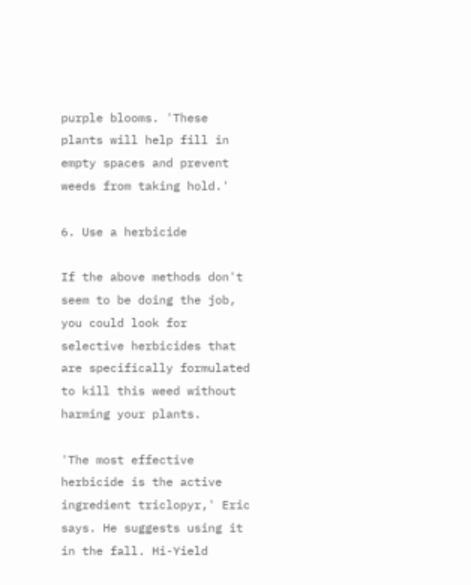purple blooms. 'These plants will help fill in empty spaces and prevent weeds from taking hold.'

6. Use a herbicide

If the above methods don't seem to be doing the job, you could look for selective herbicides that are specifically formulated to kill this weed without harming your plants.

'The most effective herbicide is the active ingredient triclopyr,' Eric says. He suggests using it in the fall. Hi-Yield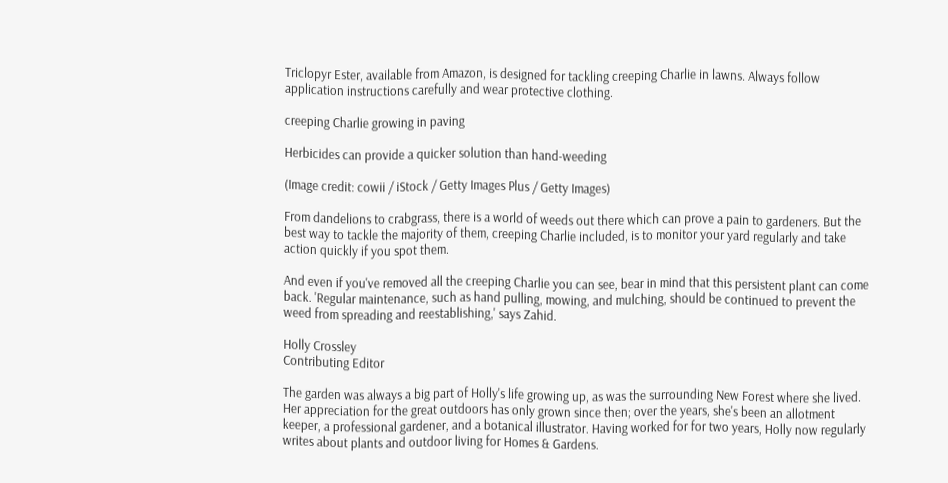Triclopyr Ester, available from Amazon, is designed for tackling creeping Charlie in lawns. Always follow application instructions carefully and wear protective clothing.

creeping Charlie growing in paving

Herbicides can provide a quicker solution than hand-weeding

(Image credit: cowii / iStock / Getty Images Plus / Getty Images)

From dandelions to crabgrass, there is a world of weeds out there which can prove a pain to gardeners. But the best way to tackle the majority of them, creeping Charlie included, is to monitor your yard regularly and take action quickly if you spot them.

And even if you've removed all the creeping Charlie you can see, bear in mind that this persistent plant can come back. 'Regular maintenance, such as hand pulling, mowing, and mulching, should be continued to prevent the weed from spreading and reestablishing,' says Zahid.

Holly Crossley
Contributing Editor

The garden was always a big part of Holly's life growing up, as was the surrounding New Forest where she lived. Her appreciation for the great outdoors has only grown since then; over the years, she's been an allotment keeper, a professional gardener, and a botanical illustrator. Having worked for for two years, Holly now regularly writes about plants and outdoor living for Homes & Gardens.